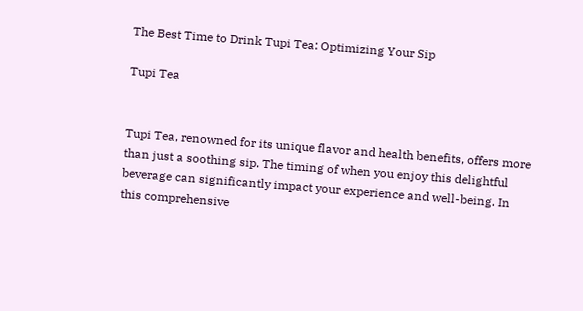The Best Time to Drink Tupi Tea: Optimizing Your Sip

Tupi Tea


Tupi Tea, renowned for its unique flavor and health benefits, offers more than just a soothing sip. The timing of when you enjoy this delightful beverage can significantly impact your experience and well-being. In this comprehensive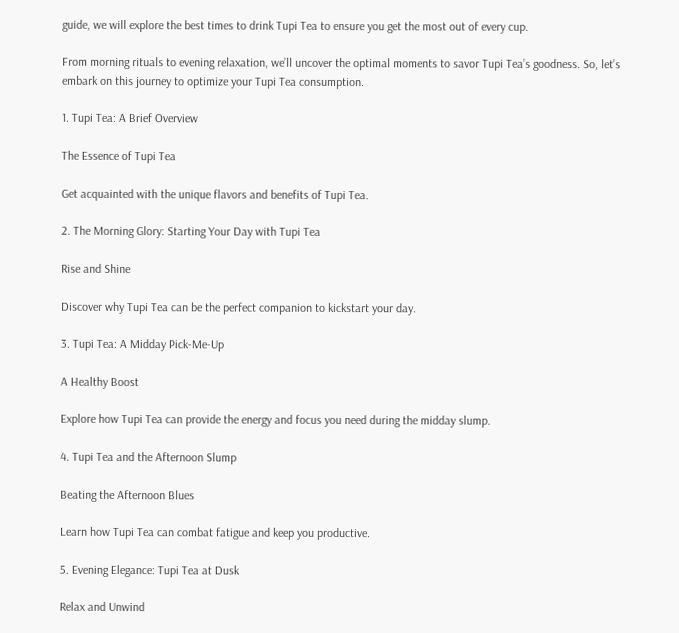guide, we will explore the best times to drink Tupi Tea to ensure you get the most out of every cup.

From morning rituals to evening relaxation, we’ll uncover the optimal moments to savor Tupi Tea’s goodness. So, let’s embark on this journey to optimize your Tupi Tea consumption.

1. Tupi Tea: A Brief Overview

The Essence of Tupi Tea

Get acquainted with the unique flavors and benefits of Tupi Tea.

2. The Morning Glory: Starting Your Day with Tupi Tea

Rise and Shine

Discover why Tupi Tea can be the perfect companion to kickstart your day.

3. Tupi Tea: A Midday Pick-Me-Up

A Healthy Boost

Explore how Tupi Tea can provide the energy and focus you need during the midday slump.

4. Tupi Tea and the Afternoon Slump

Beating the Afternoon Blues

Learn how Tupi Tea can combat fatigue and keep you productive.

5. Evening Elegance: Tupi Tea at Dusk

Relax and Unwind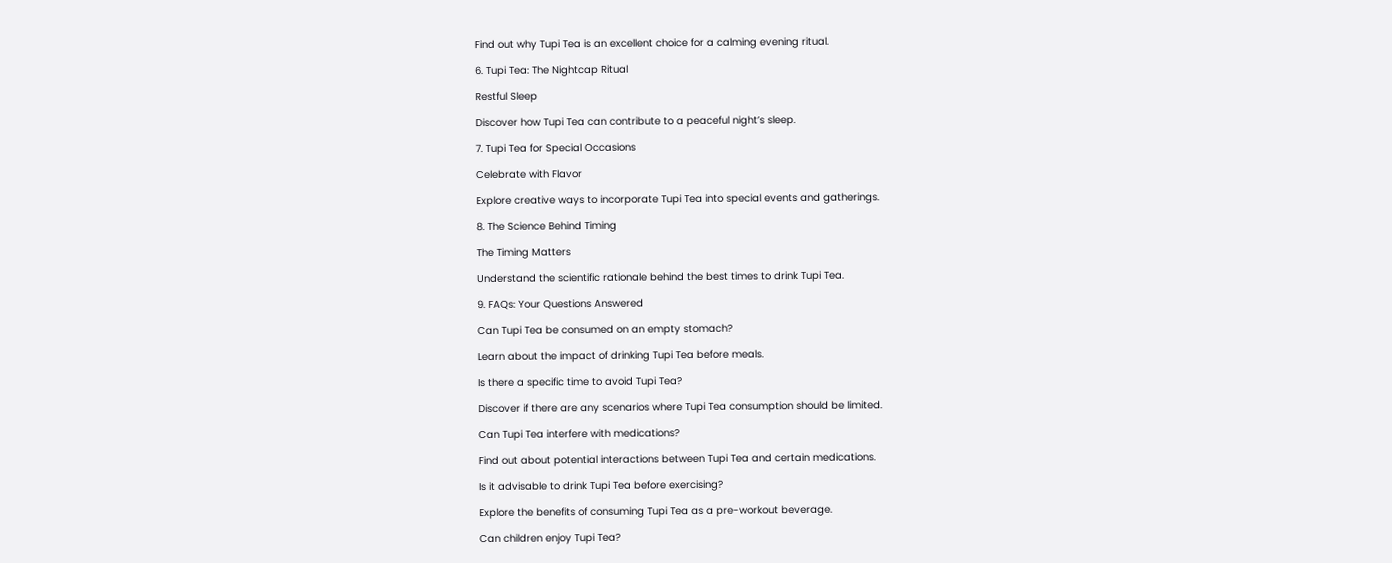Find out why Tupi Tea is an excellent choice for a calming evening ritual.

6. Tupi Tea: The Nightcap Ritual

Restful Sleep

Discover how Tupi Tea can contribute to a peaceful night’s sleep.

7. Tupi Tea for Special Occasions

Celebrate with Flavor

Explore creative ways to incorporate Tupi Tea into special events and gatherings.

8. The Science Behind Timing

The Timing Matters

Understand the scientific rationale behind the best times to drink Tupi Tea.

9. FAQs: Your Questions Answered

Can Tupi Tea be consumed on an empty stomach?

Learn about the impact of drinking Tupi Tea before meals.

Is there a specific time to avoid Tupi Tea?

Discover if there are any scenarios where Tupi Tea consumption should be limited.

Can Tupi Tea interfere with medications?

Find out about potential interactions between Tupi Tea and certain medications.

Is it advisable to drink Tupi Tea before exercising?

Explore the benefits of consuming Tupi Tea as a pre-workout beverage.

Can children enjoy Tupi Tea?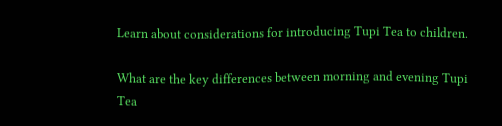Learn about considerations for introducing Tupi Tea to children.

What are the key differences between morning and evening Tupi Tea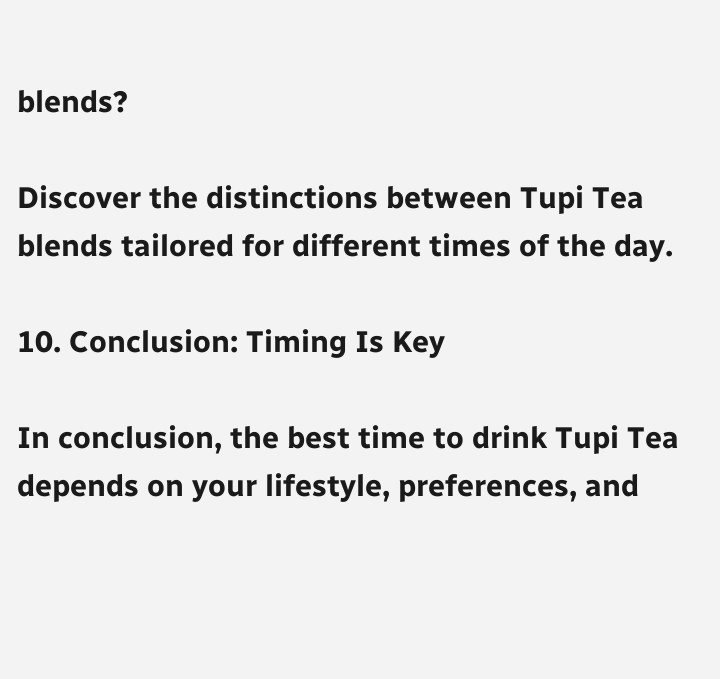blends?

Discover the distinctions between Tupi Tea blends tailored for different times of the day.

10. Conclusion: Timing Is Key

In conclusion, the best time to drink Tupi Tea depends on your lifestyle, preferences, and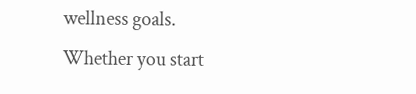wellness goals. Whether you start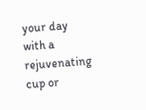your day with a rejuvenating cup or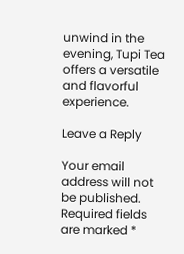unwind in the evening, Tupi Tea offers a versatile and flavorful experience.

Leave a Reply

Your email address will not be published. Required fields are marked *